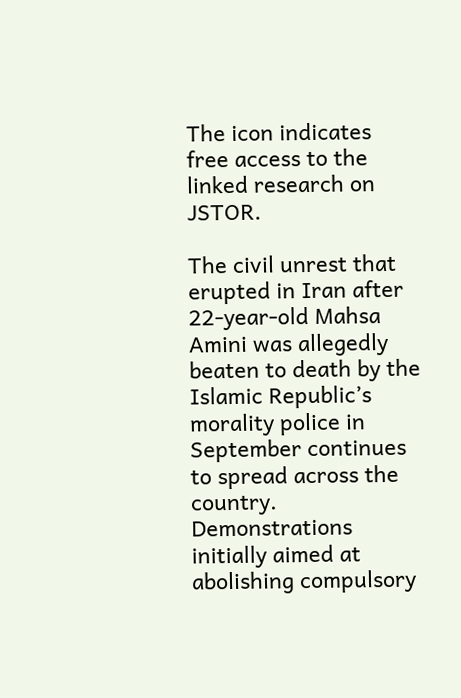The icon indicates free access to the linked research on JSTOR.

The civil unrest that erupted in Iran after 22-year-old Mahsa Amini was allegedly beaten to death by the Islamic Republic’s morality police in September continues to spread across the country. Demonstrations initially aimed at abolishing compulsory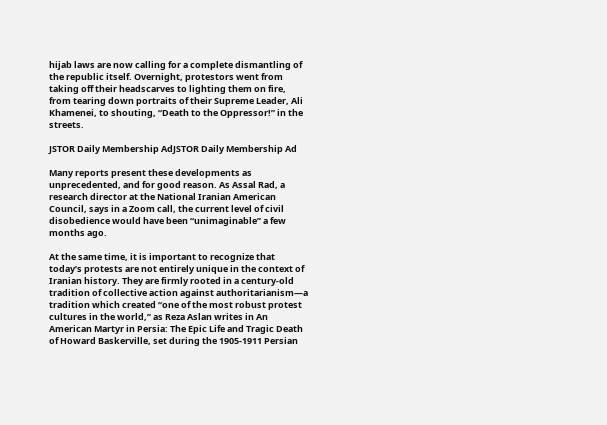hijab laws are now calling for a complete dismantling of the republic itself. Overnight, protestors went from taking off their headscarves to lighting them on fire, from tearing down portraits of their Supreme Leader, Ali Khamenei, to shouting, “Death to the Oppressor!” in the streets.

JSTOR Daily Membership AdJSTOR Daily Membership Ad

Many reports present these developments as unprecedented, and for good reason. As Assal Rad, a research director at the National Iranian American Council, says in a Zoom call, the current level of civil disobedience would have been “unimaginable” a few months ago.

At the same time, it is important to recognize that today’s protests are not entirely unique in the context of Iranian history. They are firmly rooted in a century-old tradition of collective action against authoritarianism—a tradition which created “one of the most robust protest cultures in the world,” as Reza Aslan writes in An American Martyr in Persia: The Epic Life and Tragic Death of Howard Baskerville, set during the 1905-1911 Persian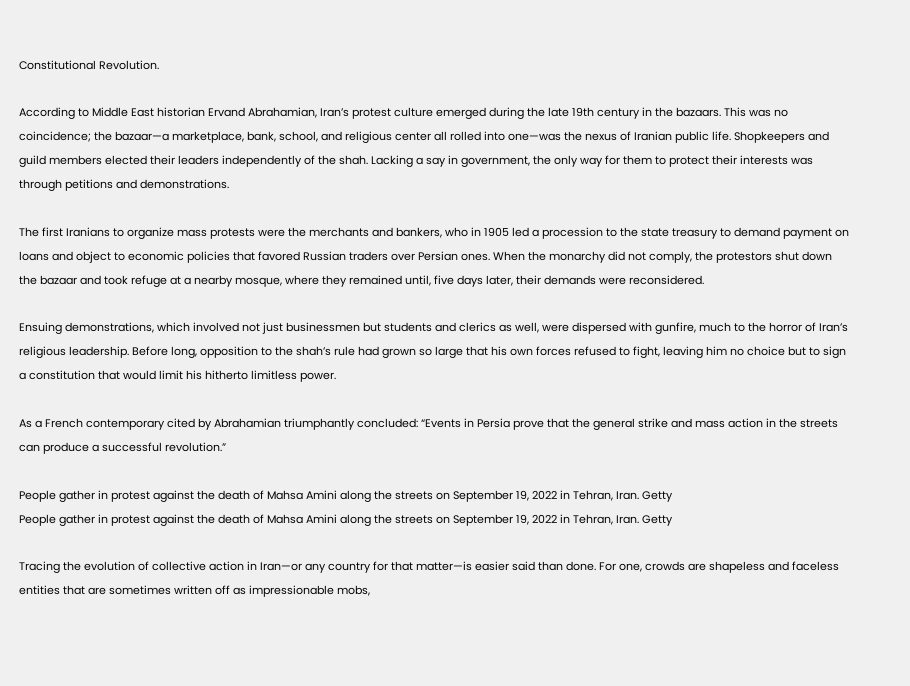Constitutional Revolution.

According to Middle East historian Ervand Abrahamian, Iran’s protest culture emerged during the late 19th century in the bazaars. This was no coincidence; the bazaar—a marketplace, bank, school, and religious center all rolled into one—was the nexus of Iranian public life. Shopkeepers and guild members elected their leaders independently of the shah. Lacking a say in government, the only way for them to protect their interests was through petitions and demonstrations.

The first Iranians to organize mass protests were the merchants and bankers, who in 1905 led a procession to the state treasury to demand payment on loans and object to economic policies that favored Russian traders over Persian ones. When the monarchy did not comply, the protestors shut down the bazaar and took refuge at a nearby mosque, where they remained until, five days later, their demands were reconsidered.

Ensuing demonstrations, which involved not just businessmen but students and clerics as well, were dispersed with gunfire, much to the horror of Iran’s religious leadership. Before long, opposition to the shah’s rule had grown so large that his own forces refused to fight, leaving him no choice but to sign a constitution that would limit his hitherto limitless power.

As a French contemporary cited by Abrahamian triumphantly concluded: “Events in Persia prove that the general strike and mass action in the streets can produce a successful revolution.”

People gather in protest against the death of Mahsa Amini along the streets on September 19, 2022 in Tehran, Iran. Getty
People gather in protest against the death of Mahsa Amini along the streets on September 19, 2022 in Tehran, Iran. Getty

Tracing the evolution of collective action in Iran—or any country for that matter—is easier said than done. For one, crowds are shapeless and faceless entities that are sometimes written off as impressionable mobs,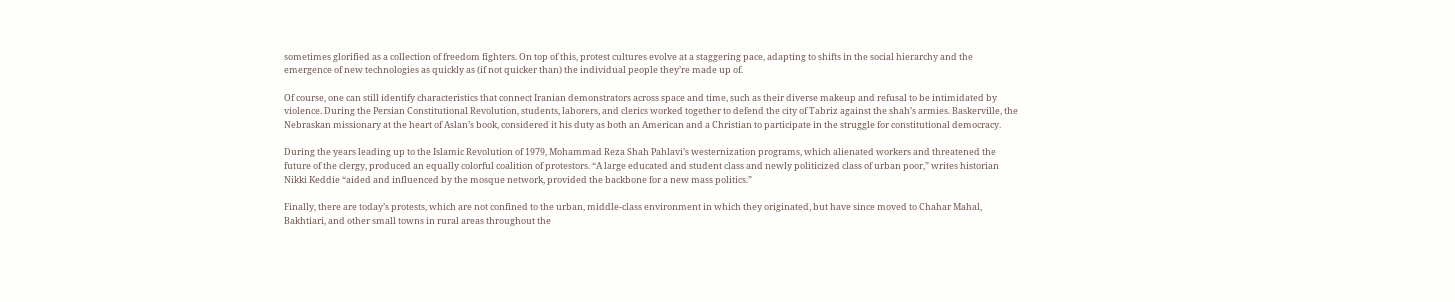sometimes glorified as a collection of freedom fighters. On top of this, protest cultures evolve at a staggering pace, adapting to shifts in the social hierarchy and the emergence of new technologies as quickly as (if not quicker than) the individual people they’re made up of.

Of course, one can still identify characteristics that connect Iranian demonstrators across space and time, such as their diverse makeup and refusal to be intimidated by violence. During the Persian Constitutional Revolution, students, laborers, and clerics worked together to defend the city of Tabriz against the shah’s armies. Baskerville, the Nebraskan missionary at the heart of Aslan’s book, considered it his duty as both an American and a Christian to participate in the struggle for constitutional democracy.

During the years leading up to the Islamic Revolution of 1979, Mohammad Reza Shah Pahlavi’s westernization programs, which alienated workers and threatened the future of the clergy, produced an equally colorful coalition of protestors. “A large educated and student class and newly politicized class of urban poor,” writes historian Nikki Keddie “aided and influenced by the mosque network, provided the backbone for a new mass politics.”

Finally, there are today’s protests, which are not confined to the urban, middle-class environment in which they originated, but have since moved to Chahar Mahal, Bakhtiari, and other small towns in rural areas throughout the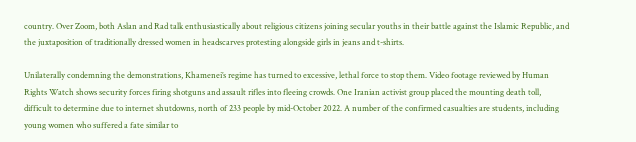country. Over Zoom, both Aslan and Rad talk enthusiastically about religious citizens joining secular youths in their battle against the Islamic Republic, and the juxtaposition of traditionally dressed women in headscarves protesting alongside girls in jeans and t-shirts.

Unilaterally condemning the demonstrations, Khamenei’s regime has turned to excessive, lethal force to stop them. Video footage reviewed by Human Rights Watch shows security forces firing shotguns and assault rifles into fleeing crowds. One Iranian activist group placed the mounting death toll, difficult to determine due to internet shutdowns, north of 233 people by mid-October 2022. A number of the confirmed casualties are students, including young women who suffered a fate similar to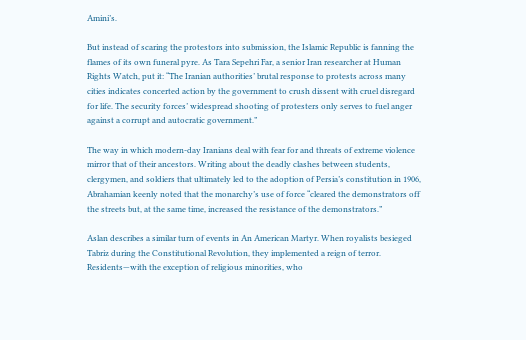Amini’s.

But instead of scaring the protestors into submission, the Islamic Republic is fanning the flames of its own funeral pyre. As Tara Sepehri Far, a senior Iran researcher at Human Rights Watch, put it: “The Iranian authorities’ brutal response to protests across many cities indicates concerted action by the government to crush dissent with cruel disregard for life. The security forces’ widespread shooting of protesters only serves to fuel anger against a corrupt and autocratic government.”

The way in which modern-day Iranians deal with fear for and threats of extreme violence mirror that of their ancestors. Writing about the deadly clashes between students, clergymen, and soldiers that ultimately led to the adoption of Persia’s constitution in 1906, Abrahamian keenly noted that the monarchy’s use of force “cleared the demonstrators off the streets but, at the same time, increased the resistance of the demonstrators.”

Aslan describes a similar turn of events in An American Martyr. When royalists besieged Tabriz during the Constitutional Revolution, they implemented a reign of terror. Residents—with the exception of religious minorities, who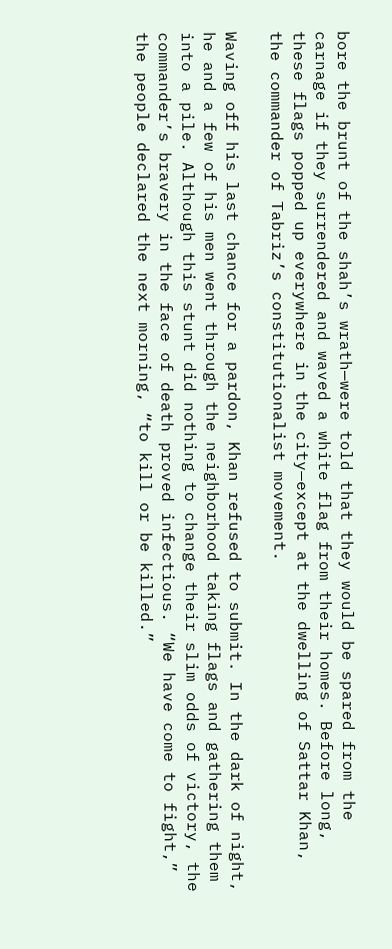bore the brunt of the shah’s wrath—were told that they would be spared from the carnage if they surrendered and waved a white flag from their homes. Before long, these flags popped up everywhere in the city—except at the dwelling of Sattar Khan, the commander of Tabriz’s constitutionalist movement.

Waving off his last chance for a pardon, Khan refused to submit. In the dark of night, he and a few of his men went through the neighborhood taking flags and gathering them into a pile. Although this stunt did nothing to change their slim odds of victory, the commander’s bravery in the face of death proved infectious. “We have come to fight,” the people declared the next morning, “to kill or be killed.”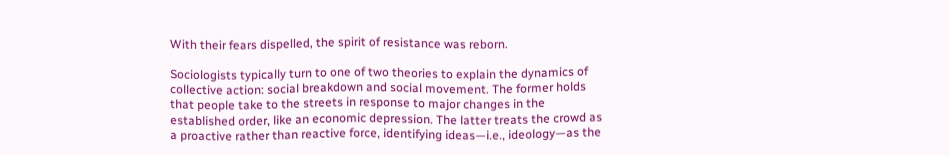With their fears dispelled, the spirit of resistance was reborn.

Sociologists typically turn to one of two theories to explain the dynamics of collective action: social breakdown and social movement. The former holds that people take to the streets in response to major changes in the established order, like an economic depression. The latter treats the crowd as a proactive rather than reactive force, identifying ideas—i.e., ideology—as the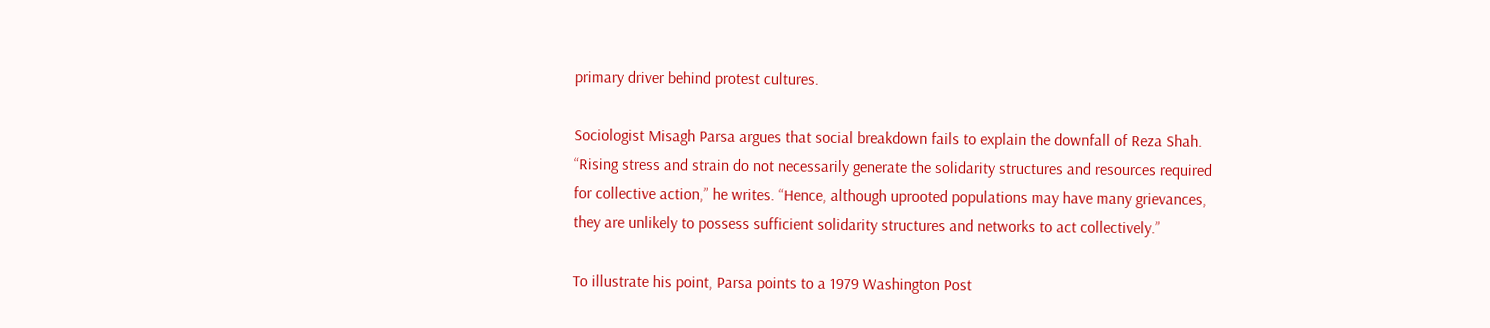primary driver behind protest cultures.

Sociologist Misagh Parsa argues that social breakdown fails to explain the downfall of Reza Shah. “Rising stress and strain do not necessarily generate the solidarity structures and resources required for collective action,” he writes. “Hence, although uprooted populations may have many grievances, they are unlikely to possess sufficient solidarity structures and networks to act collectively.”

To illustrate his point, Parsa points to a 1979 Washington Post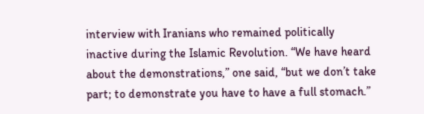interview with Iranians who remained politically inactive during the Islamic Revolution. “We have heard about the demonstrations,” one said, “but we don’t take part; to demonstrate you have to have a full stomach.”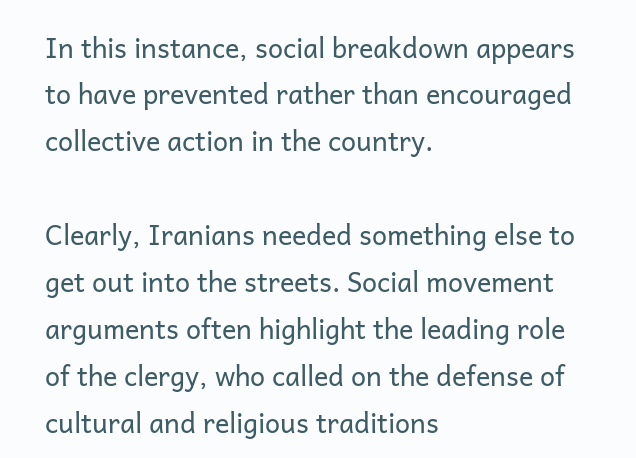In this instance, social breakdown appears to have prevented rather than encouraged collective action in the country.

Clearly, Iranians needed something else to get out into the streets. Social movement arguments often highlight the leading role of the clergy, who called on the defense of cultural and religious traditions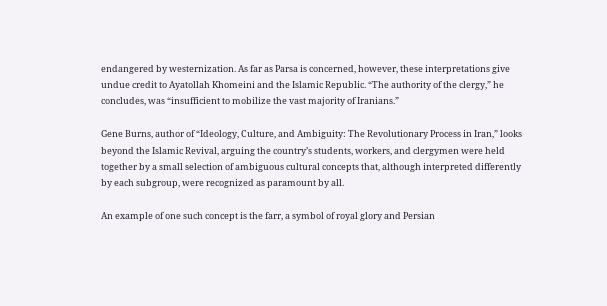endangered by westernization. As far as Parsa is concerned, however, these interpretations give undue credit to Ayatollah Khomeini and the Islamic Republic. “The authority of the clergy,” he concludes, was “insufficient to mobilize the vast majority of Iranians.”

Gene Burns, author of “Ideology, Culture, and Ambiguity: The Revolutionary Process in Iran,” looks beyond the Islamic Revival, arguing the country’s students, workers, and clergymen were held together by a small selection of ambiguous cultural concepts that, although interpreted differently by each subgroup, were recognized as paramount by all.

An example of one such concept is the farr, a symbol of royal glory and Persian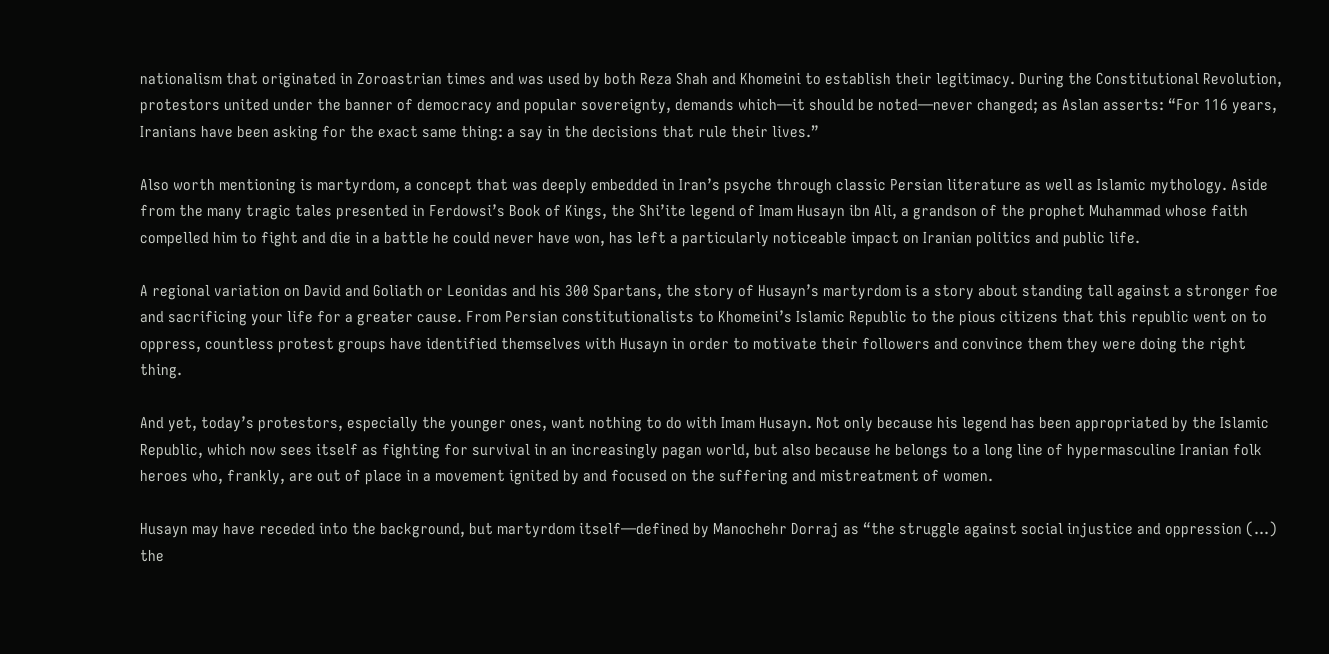nationalism that originated in Zoroastrian times and was used by both Reza Shah and Khomeini to establish their legitimacy. During the Constitutional Revolution, protestors united under the banner of democracy and popular sovereignty, demands which—it should be noted—never changed; as Aslan asserts: “For 116 years, Iranians have been asking for the exact same thing: a say in the decisions that rule their lives.”

Also worth mentioning is martyrdom, a concept that was deeply embedded in Iran’s psyche through classic Persian literature as well as Islamic mythology. Aside from the many tragic tales presented in Ferdowsi’s Book of Kings, the Shi’ite legend of Imam Husayn ibn Ali, a grandson of the prophet Muhammad whose faith compelled him to fight and die in a battle he could never have won, has left a particularly noticeable impact on Iranian politics and public life.

A regional variation on David and Goliath or Leonidas and his 300 Spartans, the story of Husayn’s martyrdom is a story about standing tall against a stronger foe and sacrificing your life for a greater cause. From Persian constitutionalists to Khomeini’s Islamic Republic to the pious citizens that this republic went on to oppress, countless protest groups have identified themselves with Husayn in order to motivate their followers and convince them they were doing the right thing.

And yet, today’s protestors, especially the younger ones, want nothing to do with Imam Husayn. Not only because his legend has been appropriated by the Islamic Republic, which now sees itself as fighting for survival in an increasingly pagan world, but also because he belongs to a long line of hypermasculine Iranian folk heroes who, frankly, are out of place in a movement ignited by and focused on the suffering and mistreatment of women.

Husayn may have receded into the background, but martyrdom itself—defined by Manochehr Dorraj as “the struggle against social injustice and oppression (…) the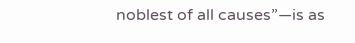noblest of all causes”—is as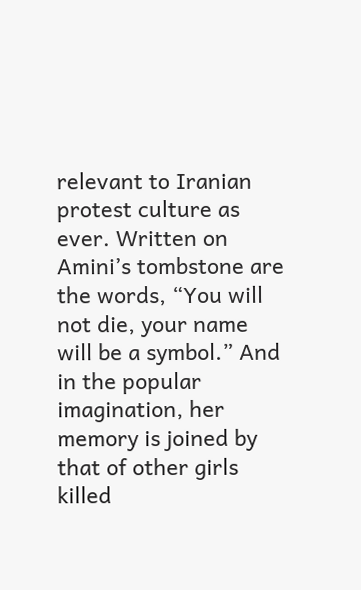relevant to Iranian protest culture as ever. Written on Amini’s tombstone are the words, “You will not die, your name will be a symbol.” And in the popular imagination, her memory is joined by that of other girls killed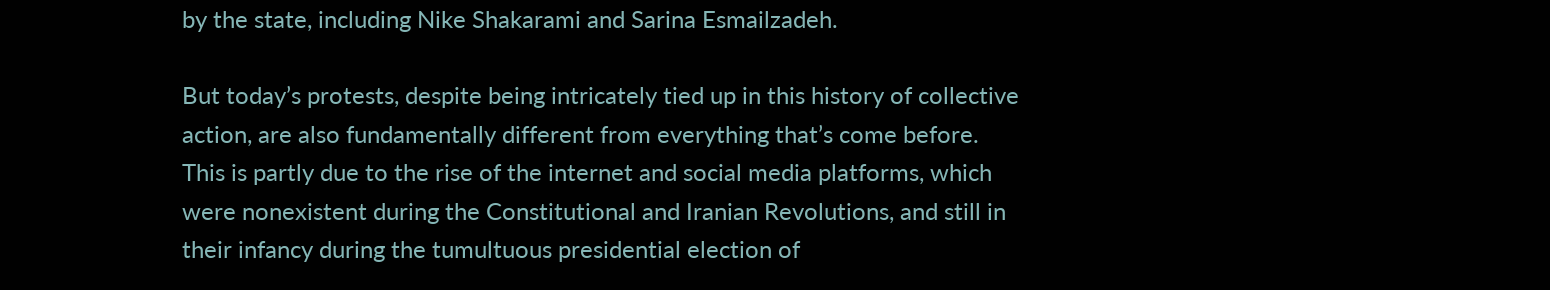by the state, including Nike Shakarami and Sarina Esmailzadeh.

But today’s protests, despite being intricately tied up in this history of collective action, are also fundamentally different from everything that’s come before. This is partly due to the rise of the internet and social media platforms, which were nonexistent during the Constitutional and Iranian Revolutions, and still in their infancy during the tumultuous presidential election of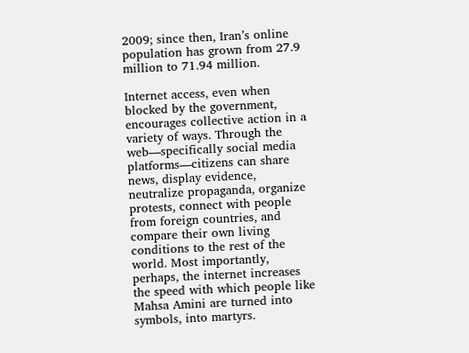2009; since then, Iran’s online population has grown from 27.9 million to 71.94 million.

Internet access, even when blocked by the government, encourages collective action in a variety of ways. Through the web—specifically social media platforms—citizens can share news, display evidence, neutralize propaganda, organize protests, connect with people from foreign countries, and compare their own living conditions to the rest of the world. Most importantly, perhaps, the internet increases the speed with which people like Mahsa Amini are turned into symbols, into martyrs.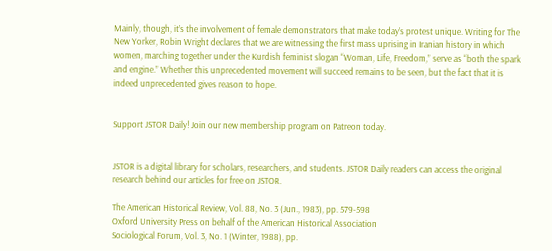Mainly, though, it’s the involvement of female demonstrators that make today’s protest unique. Writing for The New Yorker, Robin Wright declares that we are witnessing the first mass uprising in Iranian history in which women, marching together under the Kurdish feminist slogan “Woman, Life, Freedom,” serve as “both the spark and engine.” Whether this unprecedented movement will succeed remains to be seen, but the fact that it is indeed unprecedented gives reason to hope.


Support JSTOR Daily! Join our new membership program on Patreon today.


JSTOR is a digital library for scholars, researchers, and students. JSTOR Daily readers can access the original research behind our articles for free on JSTOR.

The American Historical Review, Vol. 88, No. 3 (Jun., 1983), pp. 579-598
Oxford University Press on behalf of the American Historical Association
Sociological Forum, Vol. 3, No. 1 (Winter, 1988), pp.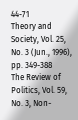44-71
Theory and Society, Vol. 25, No. 3 (Jun., 1996), pp. 349-388
The Review of Politics, Vol. 59, No. 3, Non-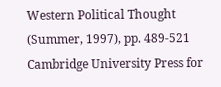Western Political Thought (Summer, 1997), pp. 489-521
Cambridge University Press for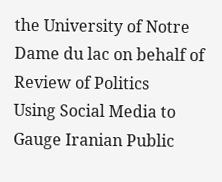the University of Notre Dame du lac on behalf of Review of Politics
Using Social Media to Gauge Iranian Public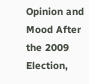Opinion and Mood After the 2009 Election,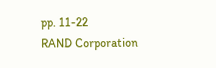pp. 11-22
RAND Corporation